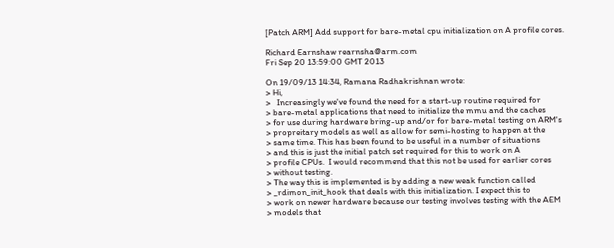[Patch ARM] Add support for bare-metal cpu initialization on A profile cores.

Richard Earnshaw rearnsha@arm.com
Fri Sep 20 13:59:00 GMT 2013

On 19/09/13 14:34, Ramana Radhakrishnan wrote:
> Hi,
>   Increasingly we've found the need for a start-up routine required for
> bare-metal applications that need to initialize the mmu and the caches
> for use during hardware bring-up and/or for bare-metal testing on ARM's
> propreitary models as well as allow for semi-hosting to happen at the
> same time. This has been found to be useful in a number of situations
> and this is just the initial patch set required for this to work on A
> profile CPUs.  I would recommend that this not be used for earlier cores
> without testing.
> The way this is implemented is by adding a new weak function called
> _rdimon_init_hook that deals with this initialization. I expect this to
> work on newer hardware because our testing involves testing with the AEM
> models that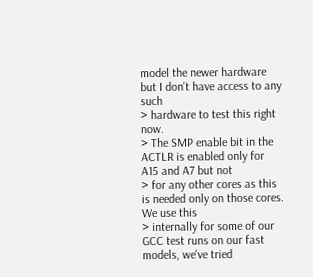model the newer hardware but I don't have access to any such
> hardware to test this right now.
> The SMP enable bit in the ACTLR is enabled only for A15 and A7 but not
> for any other cores as this is needed only on those cores. We use this
> internally for some of our GCC test runs on our fast models, we've tried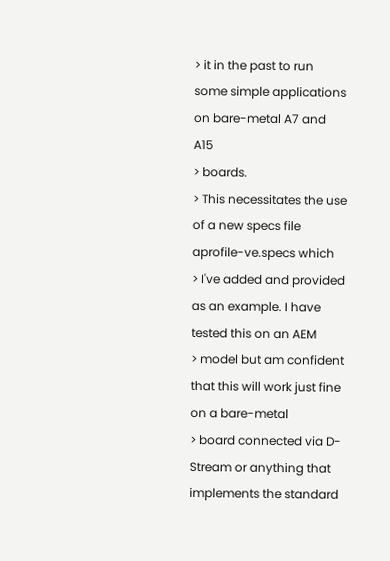> it in the past to run some simple applications on bare-metal A7 and A15
> boards.
> This necessitates the use of a new specs file aprofile-ve.specs which
> I've added and provided as an example. I have tested this on an AEM
> model but am confident that this will work just fine on a bare-metal
> board connected via D-Stream or anything that implements the standard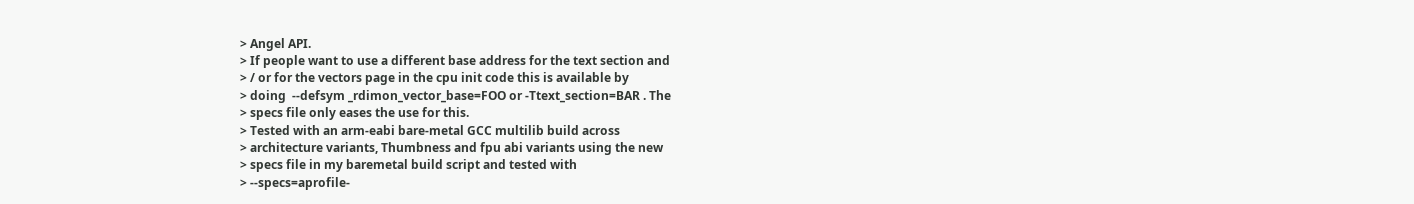> Angel API.
> If people want to use a different base address for the text section and
> / or for the vectors page in the cpu init code this is available by
> doing  --defsym _rdimon_vector_base=FOO or -Ttext_section=BAR . The
> specs file only eases the use for this.
> Tested with an arm-eabi bare-metal GCC multilib build across
> architecture variants, Thumbness and fpu abi variants using the new
> specs file in my baremetal build script and tested with
> --specs=aprofile-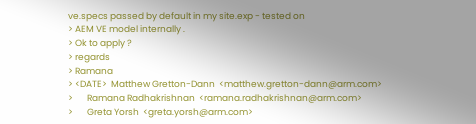ve.specs passed by default in my site.exp - tested on
> AEM VE model internally .
> Ok to apply ?
> regards
> Ramana
> <DATE>  Matthew Gretton-Dann  <matthew.gretton-dann@arm.com>
>       Ramana Radhakrishnan  <ramana.radhakrishnan@arm.com>
>       Greta Yorsh  <greta.yorsh@arm.com>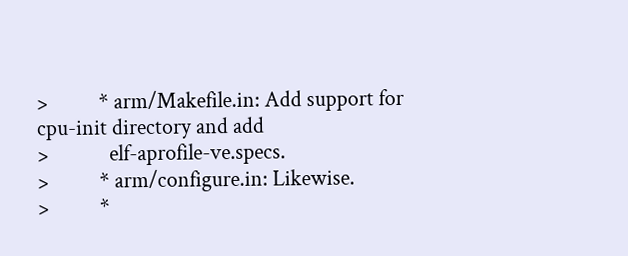>          * arm/Makefile.in: Add support for cpu-init directory and add
>            elf-aprofile-ve.specs.
>          * arm/configure.in: Likewise.
>          *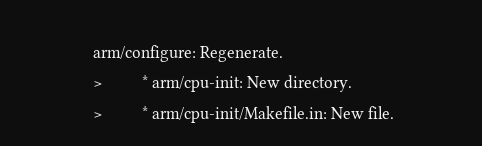arm/configure: Regenerate.
>          * arm/cpu-init: New directory.
>          * arm/cpu-init/Makefile.in: New file.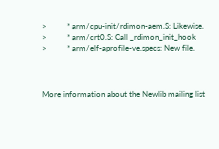>          * arm/cpu-init/rdimon-aem.S: Likewise.
>          * arm/crt0.S: Call _rdimon_init_hook
>          * arm/elf-aprofile-ve.specs: New file.



More information about the Newlib mailing list